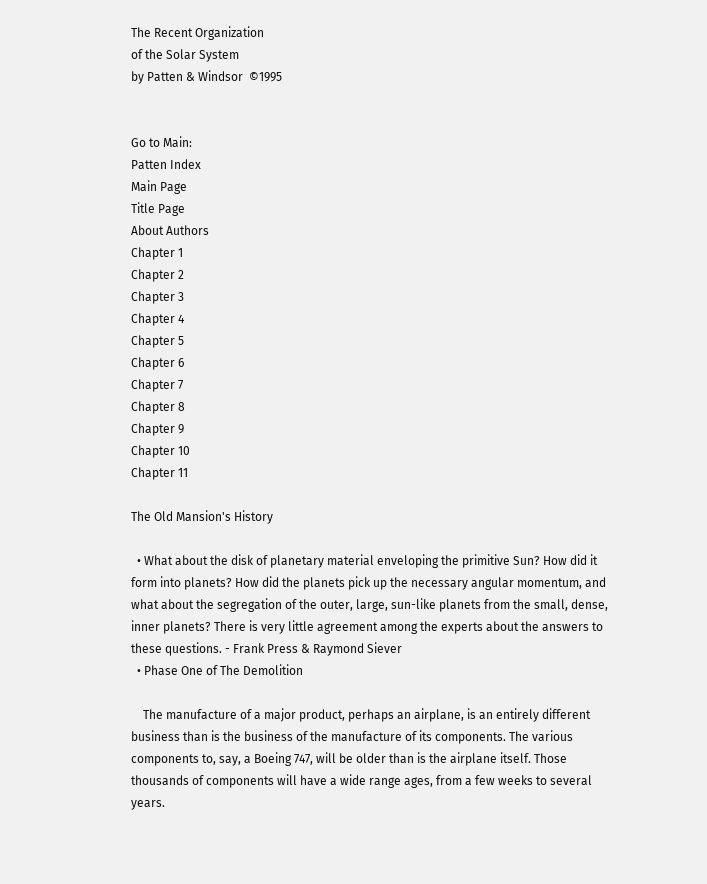The Recent Organization
of the Solar System
by Patten & Windsor  ©1995


Go to Main:
Patten Index
Main Page
Title Page
About Authors
Chapter 1
Chapter 2
Chapter 3
Chapter 4
Chapter 5
Chapter 6
Chapter 7
Chapter 8
Chapter 9
Chapter 10
Chapter 11

The Old Mansion's History

  • What about the disk of planetary material enveloping the primitive Sun? How did it form into planets? How did the planets pick up the necessary angular momentum, and what about the segregation of the outer, large, sun-like planets from the small, dense, inner planets? There is very little agreement among the experts about the answers to these questions. - Frank Press & Raymond Siever
  • Phase One of The Demolition

    The manufacture of a major product, perhaps an airplane, is an entirely different business than is the business of the manufacture of its components. The various components to, say, a Boeing 747, will be older than is the airplane itself. Those thousands of components will have a wide range ages, from a few weeks to several years.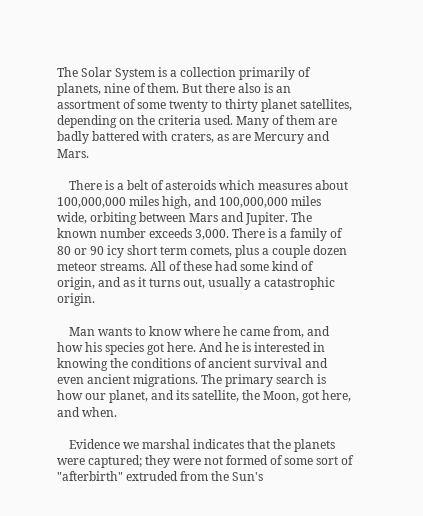The Solar System is a collection primarily of planets, nine of them. But there also is an assortment of some twenty to thirty planet satellites, depending on the criteria used. Many of them are badly battered with craters, as are Mercury and Mars.

    There is a belt of asteroids which measures about 100,000,000 miles high, and 100,000,000 miles wide, orbiting between Mars and Jupiter. The known number exceeds 3,000. There is a family of 80 or 90 icy short term comets, plus a couple dozen meteor streams. All of these had some kind of origin, and as it turns out, usually a catastrophic origin.

    Man wants to know where he came from, and how his species got here. And he is interested in knowing the conditions of ancient survival and even ancient migrations. The primary search is how our planet, and its satellite, the Moon, got here, and when.

    Evidence we marshal indicates that the planets were captured; they were not formed of some sort of "afterbirth" extruded from the Sun's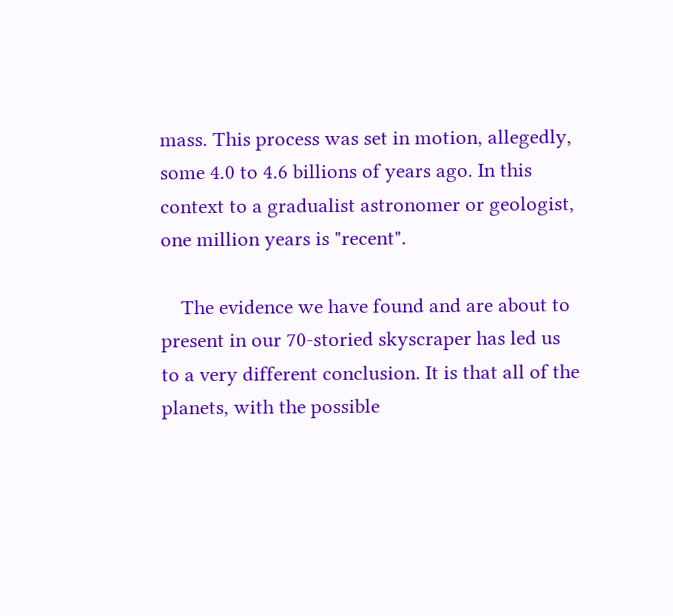mass. This process was set in motion, allegedly, some 4.0 to 4.6 billions of years ago. In this context to a gradualist astronomer or geologist, one million years is "recent".

    The evidence we have found and are about to present in our 70-storied skyscraper has led us to a very different conclusion. It is that all of the planets, with the possible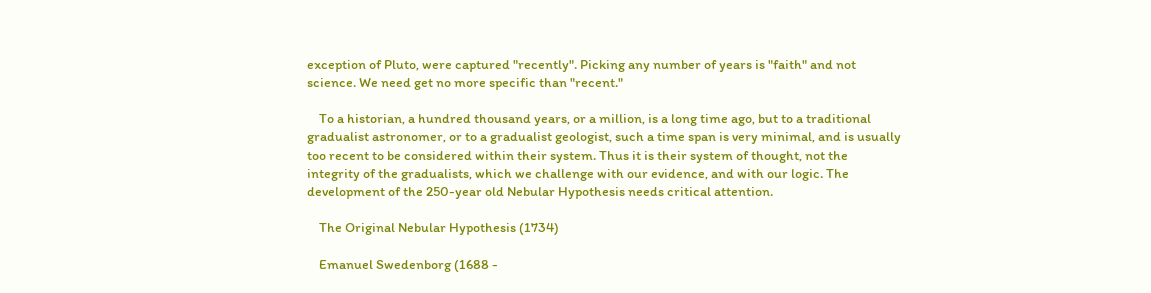exception of Pluto, were captured "recently". Picking any number of years is "faith" and not science. We need get no more specific than "recent."

    To a historian, a hundred thousand years, or a million, is a long time ago, but to a traditional gradualist astronomer, or to a gradualist geologist, such a time span is very minimal, and is usually too recent to be considered within their system. Thus it is their system of thought, not the integrity of the gradualists, which we challenge with our evidence, and with our logic. The development of the 250-year old Nebular Hypothesis needs critical attention.

    The Original Nebular Hypothesis (1734)

    Emanuel Swedenborg (1688 -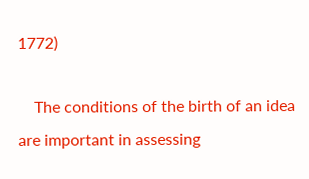1772)

    The conditions of the birth of an idea are important in assessing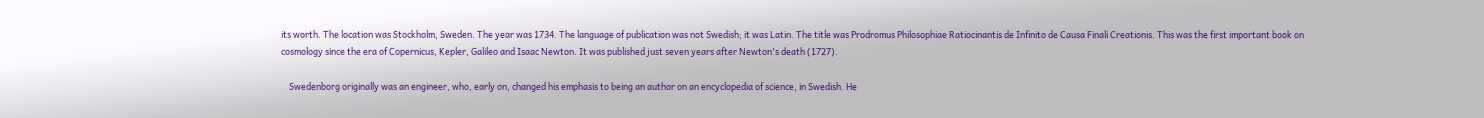its worth. The location was Stockholm, Sweden. The year was 1734. The language of publication was not Swedish; it was Latin. The title was Prodromus Philosophiae Ratiocinantis de Infinito de Causa Finali Creationis. This was the first important book on cosmology since the era of Copernicus, Kepler, Galileo and Isaac Newton. It was published just seven years after Newton's death (1727).

    Swedenborg originally was an engineer, who, early on, changed his emphasis to being an author on an encyclopedia of science, in Swedish. He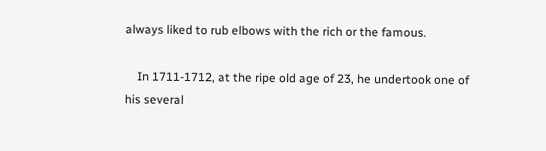always liked to rub elbows with the rich or the famous.

    In 1711-1712, at the ripe old age of 23, he undertook one of his several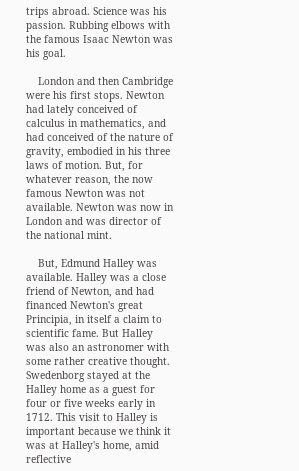trips abroad. Science was his passion. Rubbing elbows with the famous Isaac Newton was his goal.

    London and then Cambridge were his first stops. Newton had lately conceived of calculus in mathematics, and had conceived of the nature of gravity, embodied in his three laws of motion. But, for whatever reason, the now famous Newton was not available. Newton was now in London and was director of the national mint.

    But, Edmund Halley was available. Halley was a close friend of Newton, and had financed Newton's great Principia, in itself a claim to scientific fame. But Halley was also an astronomer with some rather creative thought. Swedenborg stayed at the Halley home as a guest for four or five weeks early in 1712. This visit to Halley is important because we think it was at Halley's home, amid reflective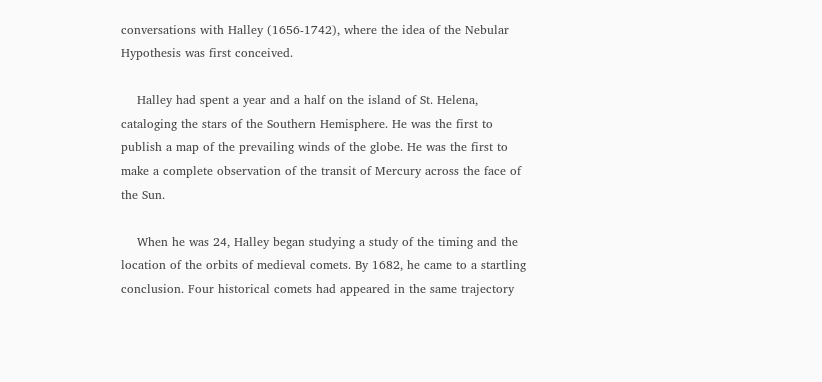conversations with Halley (1656-1742), where the idea of the Nebular Hypothesis was first conceived.

    Halley had spent a year and a half on the island of St. Helena, cataloging the stars of the Southern Hemisphere. He was the first to publish a map of the prevailing winds of the globe. He was the first to make a complete observation of the transit of Mercury across the face of the Sun.

    When he was 24, Halley began studying a study of the timing and the location of the orbits of medieval comets. By 1682, he came to a startling conclusion. Four historical comets had appeared in the same trajectory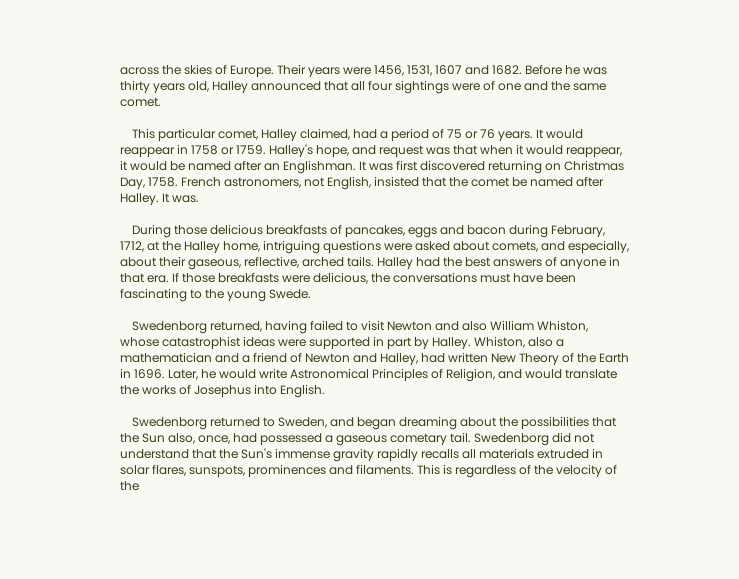across the skies of Europe. Their years were 1456, 1531, 1607 and 1682. Before he was thirty years old, Halley announced that all four sightings were of one and the same comet.

    This particular comet, Halley claimed, had a period of 75 or 76 years. It would reappear in 1758 or 1759. Halley's hope, and request was that when it would reappear, it would be named after an Englishman. It was first discovered returning on Christmas Day, 1758. French astronomers, not English, insisted that the comet be named after Halley. It was.

    During those delicious breakfasts of pancakes, eggs and bacon during February, 1712, at the Halley home, intriguing questions were asked about comets, and especially, about their gaseous, reflective, arched tails. Halley had the best answers of anyone in that era. If those breakfasts were delicious, the conversations must have been fascinating to the young Swede.

    Swedenborg returned, having failed to visit Newton and also William Whiston, whose catastrophist ideas were supported in part by Halley. Whiston, also a mathematician and a friend of Newton and Halley, had written New Theory of the Earth in 1696. Later, he would write Astronomical Principles of Religion, and would translate the works of Josephus into English.

    Swedenborg returned to Sweden, and began dreaming about the possibilities that the Sun also, once, had possessed a gaseous cometary tail. Swedenborg did not understand that the Sun's immense gravity rapidly recalls all materials extruded in solar flares, sunspots, prominences and filaments. This is regardless of the velocity of the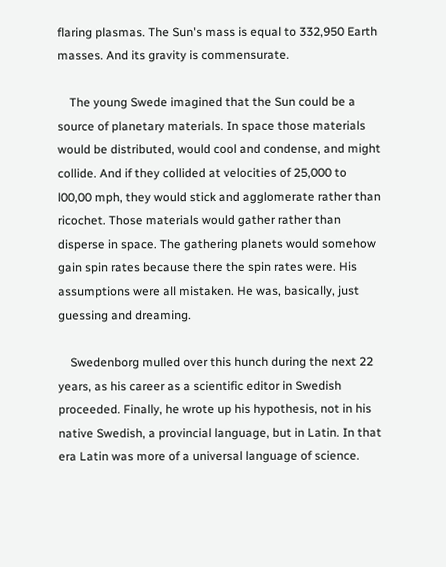flaring plasmas. The Sun's mass is equal to 332,950 Earth masses. And its gravity is commensurate.

    The young Swede imagined that the Sun could be a source of planetary materials. In space those materials would be distributed, would cool and condense, and might collide. And if they collided at velocities of 25,000 to l00,00 mph, they would stick and agglomerate rather than ricochet. Those materials would gather rather than disperse in space. The gathering planets would somehow gain spin rates because there the spin rates were. His assumptions were all mistaken. He was, basically, just guessing and dreaming.

    Swedenborg mulled over this hunch during the next 22 years, as his career as a scientific editor in Swedish proceeded. Finally, he wrote up his hypothesis, not in his native Swedish, a provincial language, but in Latin. In that era Latin was more of a universal language of science.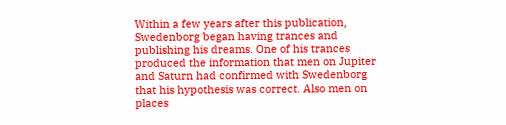Within a few years after this publication, Swedenborg began having trances and publishing his dreams. One of his trances produced the information that men on Jupiter and Saturn had confirmed with Swedenborg that his hypothesis was correct. Also men on places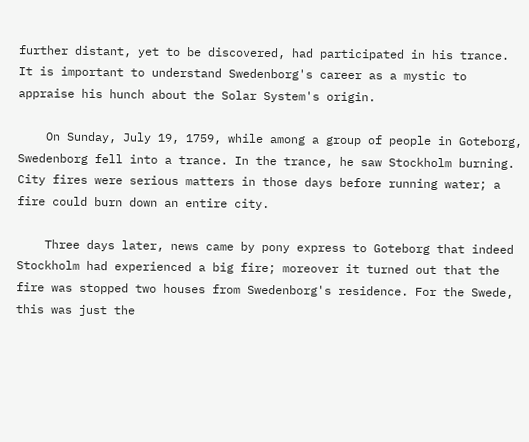further distant, yet to be discovered, had participated in his trance. It is important to understand Swedenborg's career as a mystic to appraise his hunch about the Solar System's origin.

    On Sunday, July 19, 1759, while among a group of people in Goteborg, Swedenborg fell into a trance. In the trance, he saw Stockholm burning. City fires were serious matters in those days before running water; a fire could burn down an entire city.

    Three days later, news came by pony express to Goteborg that indeed Stockholm had experienced a big fire; moreover it turned out that the fire was stopped two houses from Swedenborg's residence. For the Swede, this was just the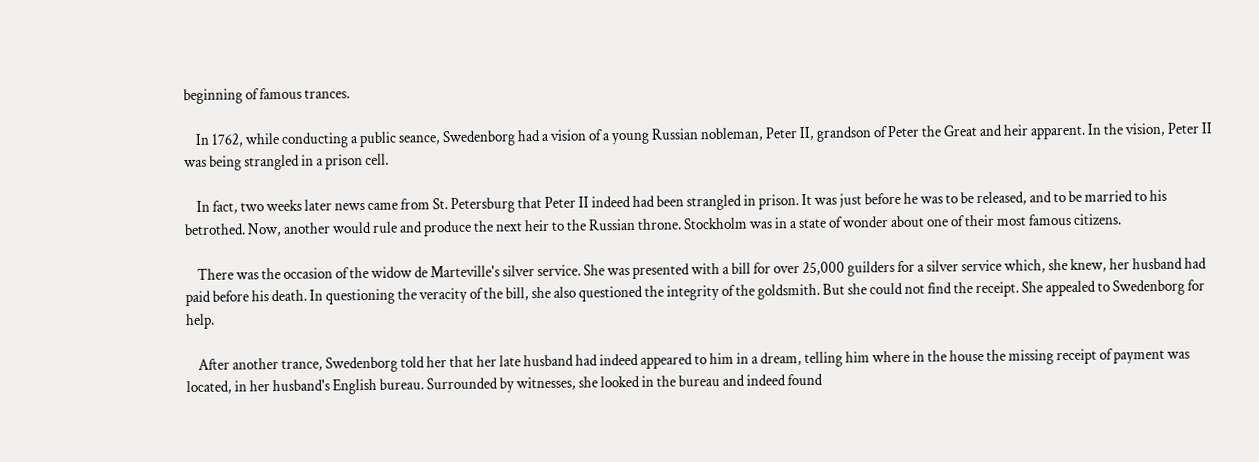beginning of famous trances.

    In 1762, while conducting a public seance, Swedenborg had a vision of a young Russian nobleman, Peter II, grandson of Peter the Great and heir apparent. In the vision, Peter II was being strangled in a prison cell.

    In fact, two weeks later news came from St. Petersburg that Peter II indeed had been strangled in prison. It was just before he was to be released, and to be married to his betrothed. Now, another would rule and produce the next heir to the Russian throne. Stockholm was in a state of wonder about one of their most famous citizens.

    There was the occasion of the widow de Marteville's silver service. She was presented with a bill for over 25,000 guilders for a silver service which, she knew, her husband had paid before his death. In questioning the veracity of the bill, she also questioned the integrity of the goldsmith. But she could not find the receipt. She appealed to Swedenborg for help.

    After another trance, Swedenborg told her that her late husband had indeed appeared to him in a dream, telling him where in the house the missing receipt of payment was located, in her husband's English bureau. Surrounded by witnesses, she looked in the bureau and indeed found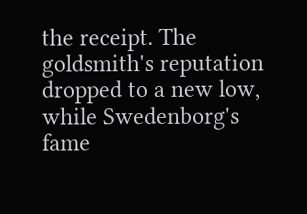the receipt. The goldsmith's reputation dropped to a new low, while Swedenborg's fame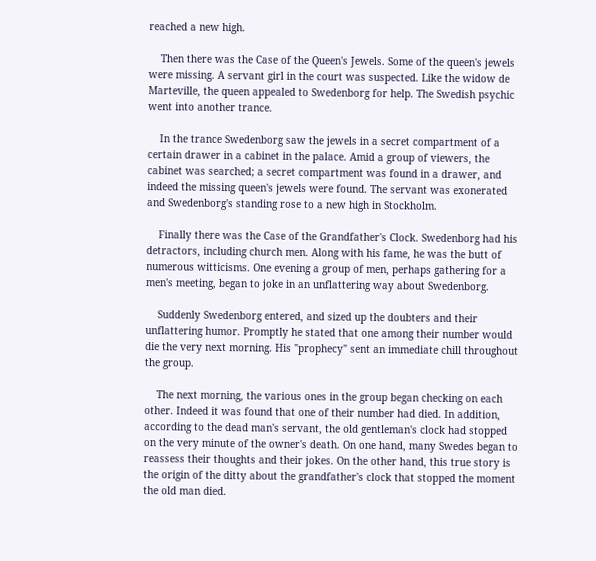reached a new high.

    Then there was the Case of the Queen's Jewels. Some of the queen's jewels were missing. A servant girl in the court was suspected. Like the widow de Marteville, the queen appealed to Swedenborg for help. The Swedish psychic went into another trance.

    In the trance Swedenborg saw the jewels in a secret compartment of a certain drawer in a cabinet in the palace. Amid a group of viewers, the cabinet was searched; a secret compartment was found in a drawer, and indeed the missing queen's jewels were found. The servant was exonerated and Swedenborg's standing rose to a new high in Stockholm.

    Finally there was the Case of the Grandfather's Clock. Swedenborg had his detractors, including church men. Along with his fame, he was the butt of numerous witticisms. One evening a group of men, perhaps gathering for a men's meeting, began to joke in an unflattering way about Swedenborg.

    Suddenly Swedenborg entered, and sized up the doubters and their unflattering humor. Promptly he stated that one among their number would die the very next morning. His "prophecy" sent an immediate chill throughout the group.

    The next morning, the various ones in the group began checking on each other. Indeed it was found that one of their number had died. In addition, according to the dead man's servant, the old gentleman's clock had stopped on the very minute of the owner's death. On one hand, many Swedes began to reassess their thoughts and their jokes. On the other hand, this true story is the origin of the ditty about the grandfather's clock that stopped the moment the old man died.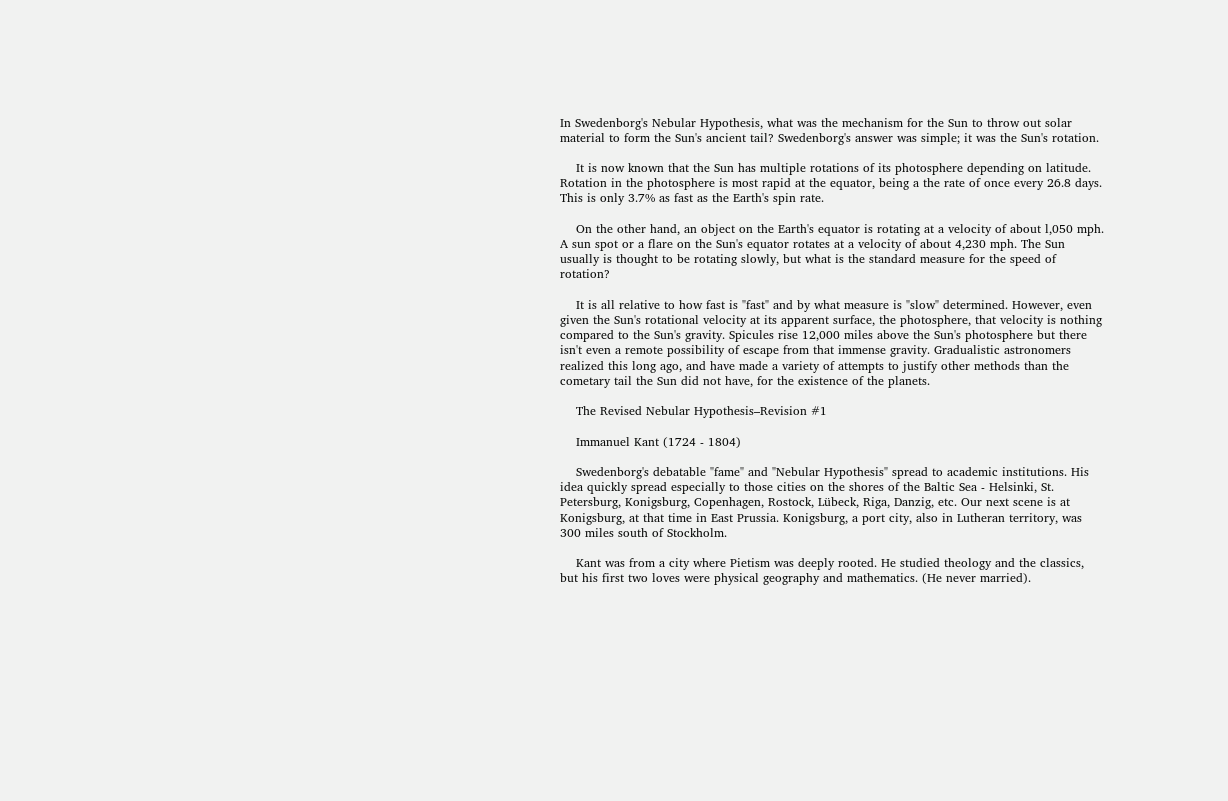In Swedenborg's Nebular Hypothesis, what was the mechanism for the Sun to throw out solar material to form the Sun's ancient tail? Swedenborg's answer was simple; it was the Sun's rotation.

    It is now known that the Sun has multiple rotations of its photosphere depending on latitude. Rotation in the photosphere is most rapid at the equator, being a the rate of once every 26.8 days. This is only 3.7% as fast as the Earth's spin rate.

    On the other hand, an object on the Earth's equator is rotating at a velocity of about l,050 mph. A sun spot or a flare on the Sun's equator rotates at a velocity of about 4,230 mph. The Sun usually is thought to be rotating slowly, but what is the standard measure for the speed of rotation?

    It is all relative to how fast is "fast" and by what measure is "slow" determined. However, even given the Sun's rotational velocity at its apparent surface, the photosphere, that velocity is nothing compared to the Sun's gravity. Spicules rise 12,000 miles above the Sun's photosphere but there isn't even a remote possibility of escape from that immense gravity. Gradualistic astronomers realized this long ago, and have made a variety of attempts to justify other methods than the cometary tail the Sun did not have, for the existence of the planets.

    The Revised Nebular Hypothesis–Revision #1

    Immanuel Kant (1724 - 1804)

    Swedenborg's debatable "fame" and "Nebular Hypothesis" spread to academic institutions. His idea quickly spread especially to those cities on the shores of the Baltic Sea - Helsinki, St. Petersburg, Konigsburg, Copenhagen, Rostock, Lübeck, Riga, Danzig, etc. Our next scene is at Konigsburg, at that time in East Prussia. Konigsburg, a port city, also in Lutheran territory, was 300 miles south of Stockholm.

    Kant was from a city where Pietism was deeply rooted. He studied theology and the classics, but his first two loves were physical geography and mathematics. (He never married).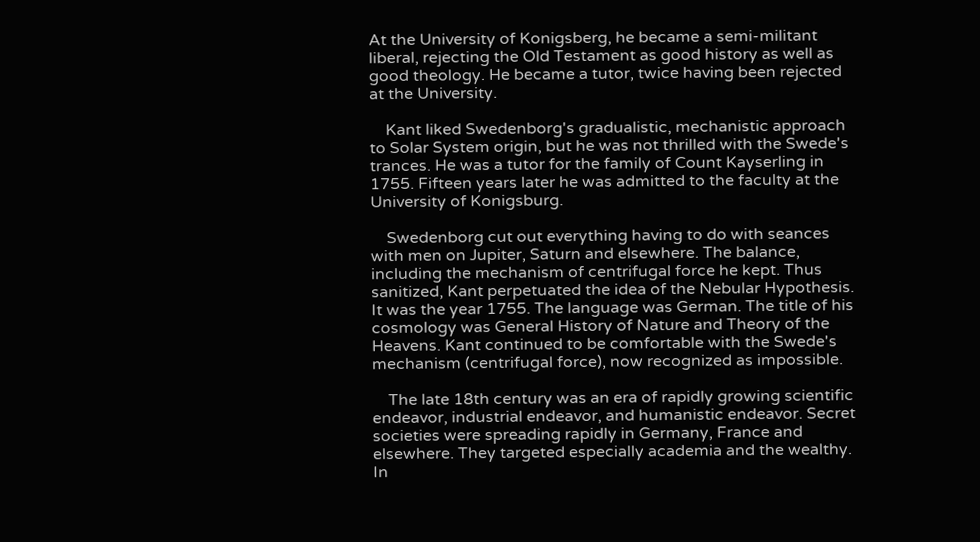At the University of Konigsberg, he became a semi-militant liberal, rejecting the Old Testament as good history as well as good theology. He became a tutor, twice having been rejected at the University.

    Kant liked Swedenborg's gradualistic, mechanistic approach to Solar System origin, but he was not thrilled with the Swede's trances. He was a tutor for the family of Count Kayserling in 1755. Fifteen years later he was admitted to the faculty at the University of Konigsburg.

    Swedenborg cut out everything having to do with seances with men on Jupiter, Saturn and elsewhere. The balance, including the mechanism of centrifugal force he kept. Thus sanitized, Kant perpetuated the idea of the Nebular Hypothesis. It was the year 1755. The language was German. The title of his cosmology was General History of Nature and Theory of the Heavens. Kant continued to be comfortable with the Swede's mechanism (centrifugal force), now recognized as impossible.

    The late 18th century was an era of rapidly growing scientific endeavor, industrial endeavor, and humanistic endeavor. Secret societies were spreading rapidly in Germany, France and elsewhere. They targeted especially academia and the wealthy. In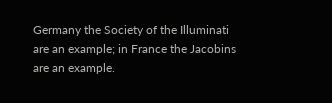Germany the Society of the Illuminati are an example; in France the Jacobins are an example.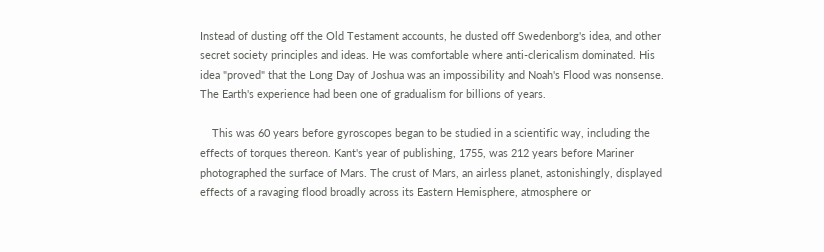Instead of dusting off the Old Testament accounts, he dusted off Swedenborg's idea, and other secret society principles and ideas. He was comfortable where anti-clericalism dominated. His idea "proved" that the Long Day of Joshua was an impossibility and Noah's Flood was nonsense. The Earth's experience had been one of gradualism for billions of years.

    This was 60 years before gyroscopes began to be studied in a scientific way, including the effects of torques thereon. Kant's year of publishing, 1755, was 212 years before Mariner photographed the surface of Mars. The crust of Mars, an airless planet, astonishingly, displayed effects of a ravaging flood broadly across its Eastern Hemisphere, atmosphere or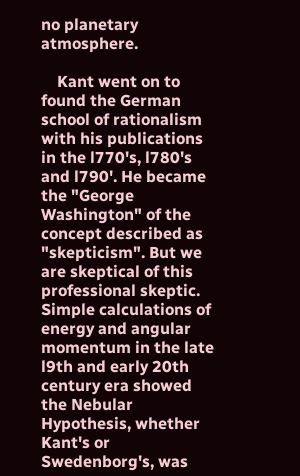no planetary atmosphere.

    Kant went on to found the German school of rationalism with his publications in the l770's, l780's and l790'. He became the "George Washington" of the concept described as "skepticism". But we are skeptical of this professional skeptic. Simple calculations of energy and angular momentum in the late l9th and early 20th century era showed the Nebular Hypothesis, whether Kant's or Swedenborg's, was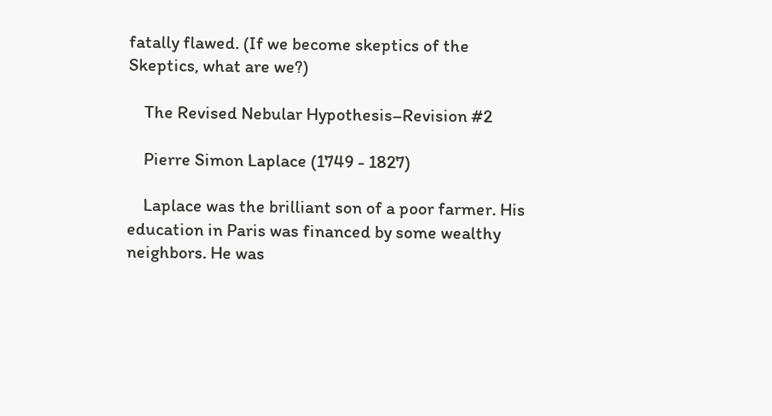fatally flawed. (If we become skeptics of the Skeptics, what are we?)

    The Revised Nebular Hypothesis–Revision #2

    Pierre Simon Laplace (1749 - 1827)

    Laplace was the brilliant son of a poor farmer. His education in Paris was financed by some wealthy neighbors. He was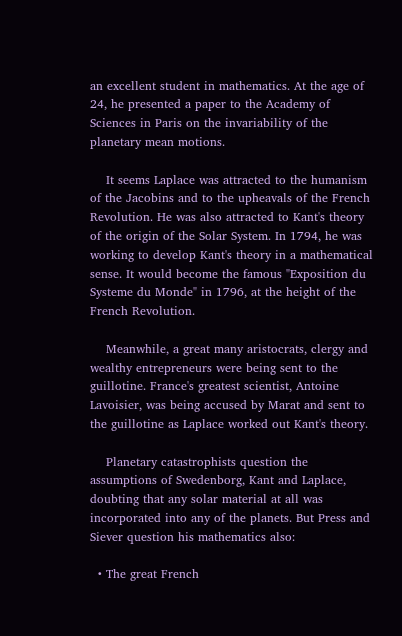an excellent student in mathematics. At the age of 24, he presented a paper to the Academy of Sciences in Paris on the invariability of the planetary mean motions.

    It seems Laplace was attracted to the humanism of the Jacobins and to the upheavals of the French Revolution. He was also attracted to Kant's theory of the origin of the Solar System. In 1794, he was working to develop Kant's theory in a mathematical sense. It would become the famous "Exposition du Systeme du Monde" in 1796, at the height of the French Revolution.

    Meanwhile, a great many aristocrats, clergy and wealthy entrepreneurs were being sent to the guillotine. France's greatest scientist, Antoine Lavoisier, was being accused by Marat and sent to the guillotine as Laplace worked out Kant's theory.

    Planetary catastrophists question the assumptions of Swedenborg, Kant and Laplace, doubting that any solar material at all was incorporated into any of the planets. But Press and Siever question his mathematics also:

  • The great French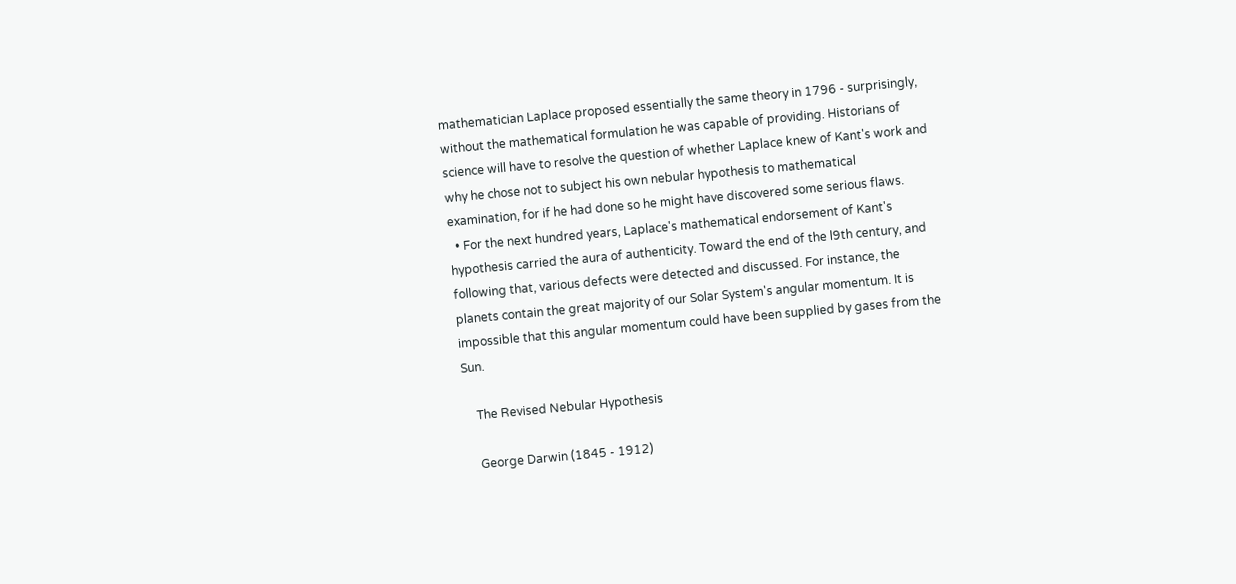mathematician Laplace proposed essentially the same theory in 1796 - surprisingly, without the mathematical formulation he was capable of providing. Historians of science will have to resolve the question of whether Laplace knew of Kant's work and why he chose not to subject his own nebular hypothesis to mathematical examination, for if he had done so he might have discovered some serious flaws.
  • For the next hundred years, Laplace's mathematical endorsement of Kant's hypothesis carried the aura of authenticity. Toward the end of the l9th century, and following that, various defects were detected and discussed. For instance, the planets contain the great majority of our Solar System's angular momentum. It is impossible that this angular momentum could have been supplied by gases from the Sun.

    The Revised Nebular Hypothesis

    George Darwin (1845 - 1912)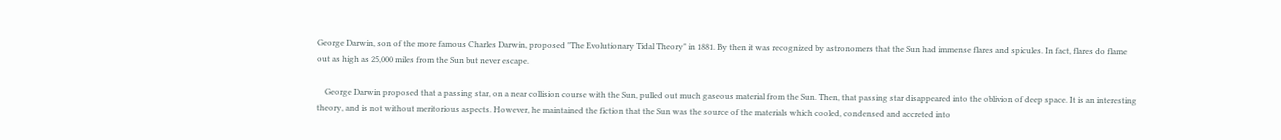George Darwin, son of the more famous Charles Darwin, proposed "The Evolutionary Tidal Theory" in 1881. By then it was recognized by astronomers that the Sun had immense flares and spicules. In fact, flares do flame out as high as 25,000 miles from the Sun but never escape.

    George Darwin proposed that a passing star, on a near collision course with the Sun, pulled out much gaseous material from the Sun. Then, that passing star disappeared into the oblivion of deep space. It is an interesting theory, and is not without meritorious aspects. However, he maintained the fiction that the Sun was the source of the materials which cooled, condensed and accreted into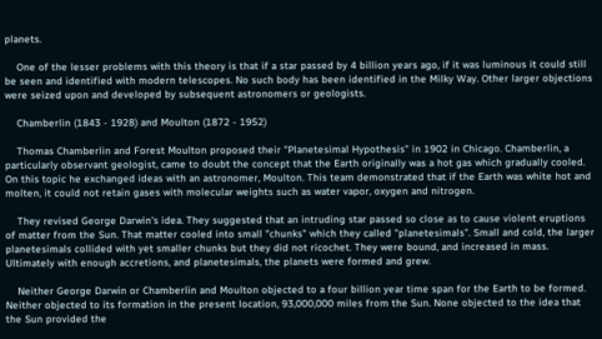planets.

    One of the lesser problems with this theory is that if a star passed by 4 billion years ago, if it was luminous it could still be seen and identified with modern telescopes. No such body has been identified in the Milky Way. Other larger objections were seized upon and developed by subsequent astronomers or geologists.

    Chamberlin (1843 - 1928) and Moulton (1872 - 1952)

    Thomas Chamberlin and Forest Moulton proposed their "Planetesimal Hypothesis" in 1902 in Chicago. Chamberlin, a particularly observant geologist, came to doubt the concept that the Earth originally was a hot gas which gradually cooled. On this topic he exchanged ideas with an astronomer, Moulton. This team demonstrated that if the Earth was white hot and molten, it could not retain gases with molecular weights such as water vapor, oxygen and nitrogen.

    They revised George Darwin's idea. They suggested that an intruding star passed so close as to cause violent eruptions of matter from the Sun. That matter cooled into small "chunks" which they called "planetesimals". Small and cold, the larger planetesimals collided with yet smaller chunks but they did not ricochet. They were bound, and increased in mass. Ultimately with enough accretions, and planetesimals, the planets were formed and grew.

    Neither George Darwin or Chamberlin and Moulton objected to a four billion year time span for the Earth to be formed. Neither objected to its formation in the present location, 93,000,000 miles from the Sun. None objected to the idea that the Sun provided the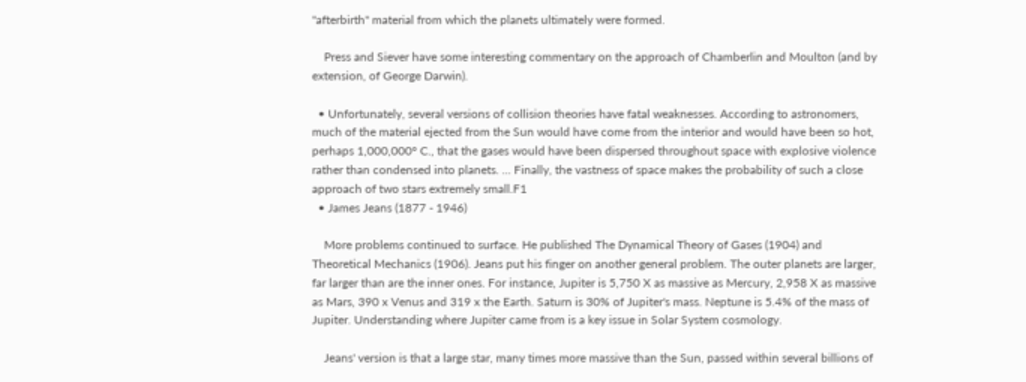"afterbirth" material from which the planets ultimately were formed.

    Press and Siever have some interesting commentary on the approach of Chamberlin and Moulton (and by extension, of George Darwin).

  • Unfortunately, several versions of collision theories have fatal weaknesses. According to astronomers, much of the material ejected from the Sun would have come from the interior and would have been so hot, perhaps 1,000,000° C., that the gases would have been dispersed throughout space with explosive violence rather than condensed into planets. ... Finally, the vastness of space makes the probability of such a close approach of two stars extremely small.F1
  • James Jeans (1877 - 1946)

    More problems continued to surface. He published The Dynamical Theory of Gases (1904) and Theoretical Mechanics (1906). Jeans put his finger on another general problem. The outer planets are larger, far larger than are the inner ones. For instance, Jupiter is 5,750 X as massive as Mercury, 2,958 X as massive as Mars, 390 x Venus and 319 x the Earth. Saturn is 30% of Jupiter's mass. Neptune is 5.4% of the mass of Jupiter. Understanding where Jupiter came from is a key issue in Solar System cosmology.

    Jeans' version is that a large star, many times more massive than the Sun, passed within several billions of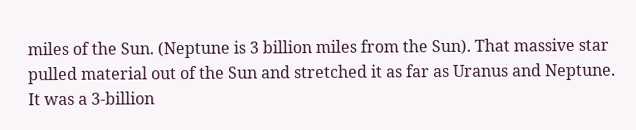miles of the Sun. (Neptune is 3 billion miles from the Sun). That massive star pulled material out of the Sun and stretched it as far as Uranus and Neptune. It was a 3-billion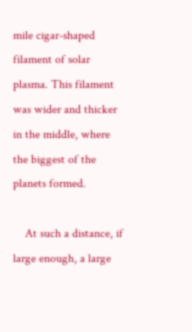mile cigar-shaped filament of solar plasma. This filament was wider and thicker in the middle, where the biggest of the planets formed.

    At such a distance, if large enough, a large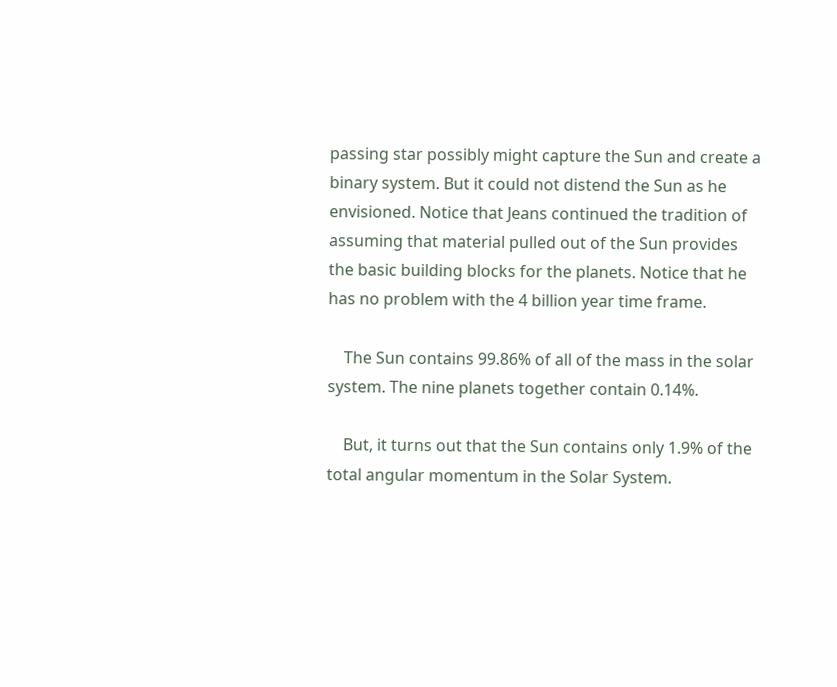passing star possibly might capture the Sun and create a binary system. But it could not distend the Sun as he envisioned. Notice that Jeans continued the tradition of assuming that material pulled out of the Sun provides the basic building blocks for the planets. Notice that he has no problem with the 4 billion year time frame.

    The Sun contains 99.86% of all of the mass in the solar system. The nine planets together contain 0.14%.

    But, it turns out that the Sun contains only 1.9% of the total angular momentum in the Solar System.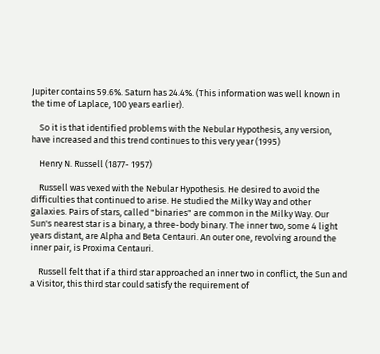Jupiter contains 59.6%. Saturn has 24.4%. (This information was well known in the time of Laplace, 100 years earlier).

    So it is that identified problems with the Nebular Hypothesis, any version, have increased and this trend continues to this very year (1995)

    Henry N. Russell (1877- 1957)

    Russell was vexed with the Nebular Hypothesis. He desired to avoid the difficulties that continued to arise. He studied the Milky Way and other galaxies. Pairs of stars, called "binaries" are common in the Milky Way. Our Sun's nearest star is a binary, a three-body binary. The inner two, some 4 light years distant, are Alpha and Beta Centauri. An outer one, revolving around the inner pair, is Proxima Centauri.

    Russell felt that if a third star approached an inner two in conflict, the Sun and a Visitor, this third star could satisfy the requirement of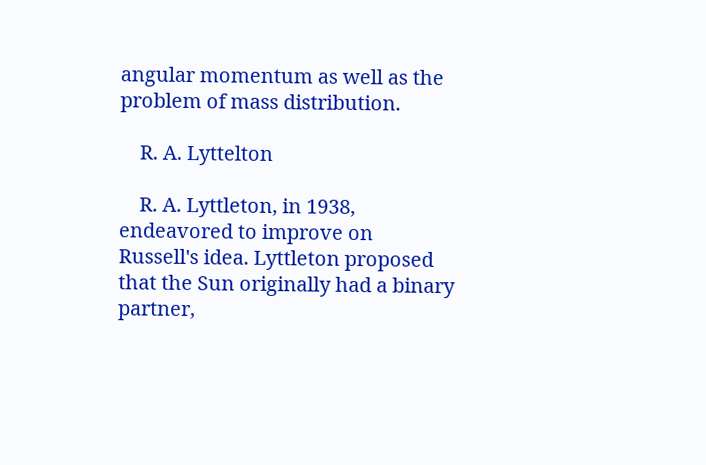angular momentum as well as the problem of mass distribution.

    R. A. Lyttelton

    R. A. Lyttleton, in 1938, endeavored to improve on Russell's idea. Lyttleton proposed that the Sun originally had a binary partner,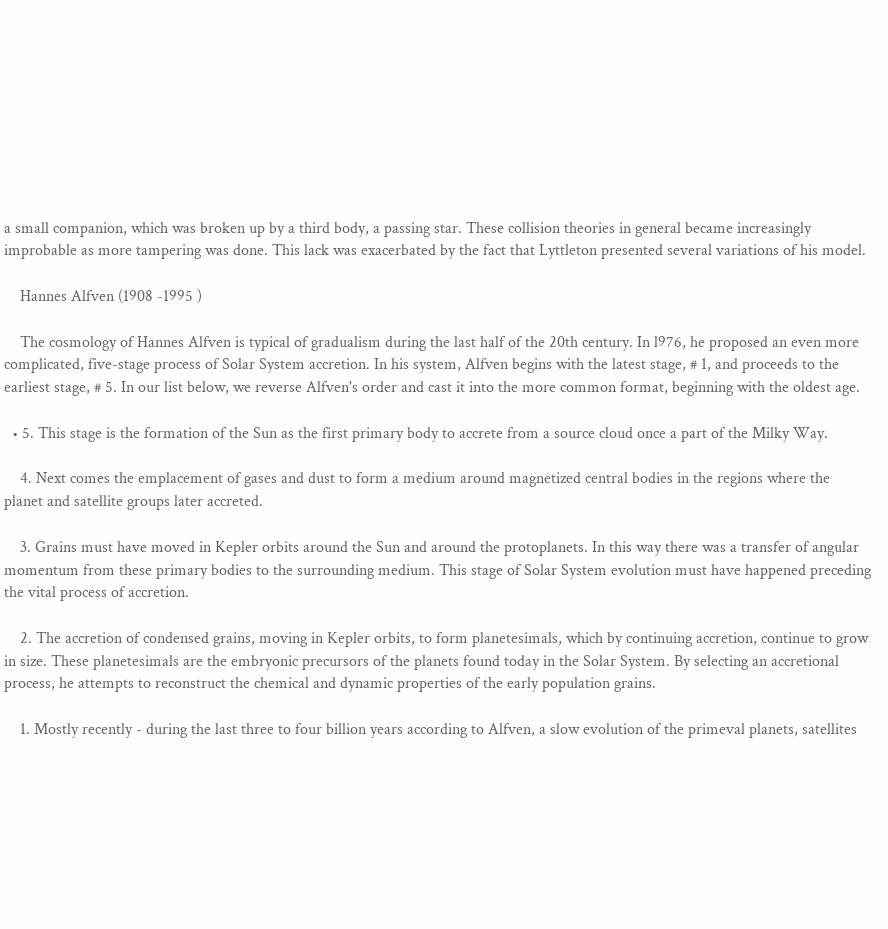a small companion, which was broken up by a third body, a passing star. These collision theories in general became increasingly improbable as more tampering was done. This lack was exacerbated by the fact that Lyttleton presented several variations of his model.

    Hannes Alfven (1908 -1995 )

    The cosmology of Hannes Alfven is typical of gradualism during the last half of the 20th century. In l976, he proposed an even more complicated, five-stage process of Solar System accretion. In his system, Alfven begins with the latest stage, # 1, and proceeds to the earliest stage, # 5. In our list below, we reverse Alfven's order and cast it into the more common format, beginning with the oldest age.

  • 5. This stage is the formation of the Sun as the first primary body to accrete from a source cloud once a part of the Milky Way.

    4. Next comes the emplacement of gases and dust to form a medium around magnetized central bodies in the regions where the planet and satellite groups later accreted.

    3. Grains must have moved in Kepler orbits around the Sun and around the protoplanets. In this way there was a transfer of angular momentum from these primary bodies to the surrounding medium. This stage of Solar System evolution must have happened preceding the vital process of accretion.

    2. The accretion of condensed grains, moving in Kepler orbits, to form planetesimals, which by continuing accretion, continue to grow in size. These planetesimals are the embryonic precursors of the planets found today in the Solar System. By selecting an accretional process, he attempts to reconstruct the chemical and dynamic properties of the early population grains.

    1. Mostly recently - during the last three to four billion years according to Alfven, a slow evolution of the primeval planets, satellites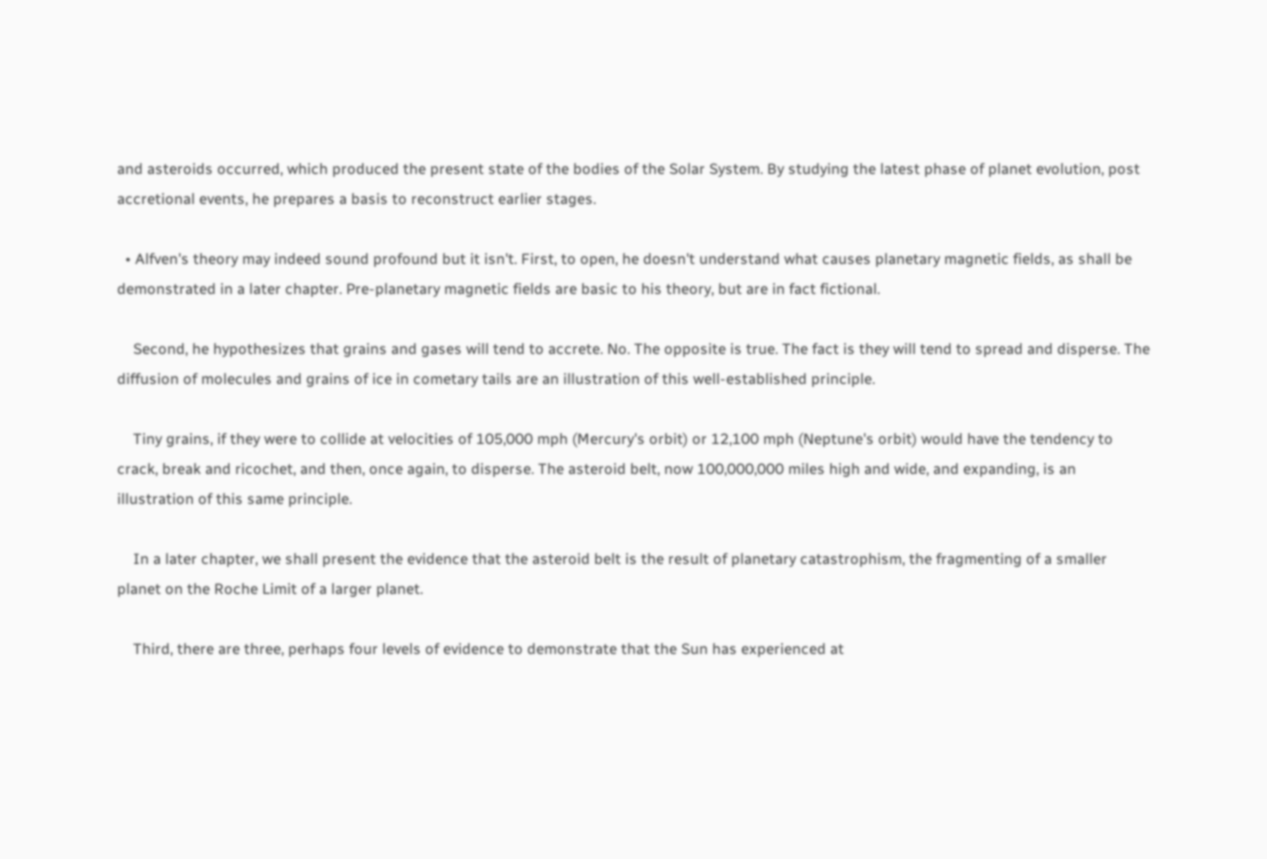and asteroids occurred, which produced the present state of the bodies of the Solar System. By studying the latest phase of planet evolution, post accretional events, he prepares a basis to reconstruct earlier stages.

  • Alfven's theory may indeed sound profound but it isn't. First, to open, he doesn't understand what causes planetary magnetic fields, as shall be demonstrated in a later chapter. Pre-planetary magnetic fields are basic to his theory, but are in fact fictional.

    Second, he hypothesizes that grains and gases will tend to accrete. No. The opposite is true. The fact is they will tend to spread and disperse. The diffusion of molecules and grains of ice in cometary tails are an illustration of this well-established principle.

    Tiny grains, if they were to collide at velocities of 105,000 mph (Mercury's orbit) or 12,100 mph (Neptune's orbit) would have the tendency to crack, break and ricochet, and then, once again, to disperse. The asteroid belt, now 100,000,000 miles high and wide, and expanding, is an illustration of this same principle.

    In a later chapter, we shall present the evidence that the asteroid belt is the result of planetary catastrophism, the fragmenting of a smaller planet on the Roche Limit of a larger planet.

    Third, there are three, perhaps four levels of evidence to demonstrate that the Sun has experienced at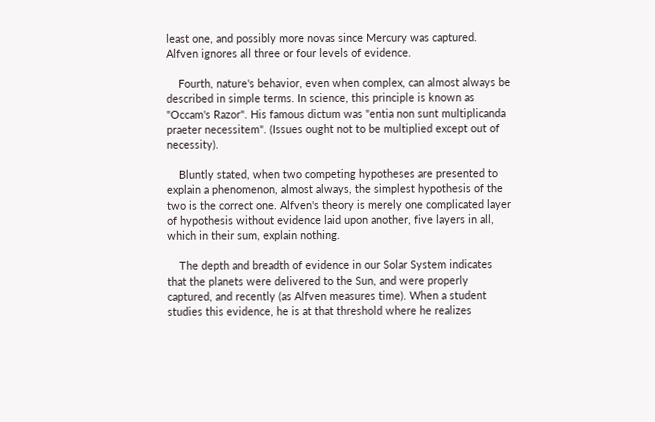least one, and possibly more novas since Mercury was captured. Alfven ignores all three or four levels of evidence.

    Fourth, nature's behavior, even when complex, can almost always be described in simple terms. In science, this principle is known as "Occam's Razor". His famous dictum was "entia non sunt multiplicanda praeter necessitem". (Issues ought not to be multiplied except out of necessity).

    Bluntly stated, when two competing hypotheses are presented to explain a phenomenon, almost always, the simplest hypothesis of the two is the correct one. Alfven's theory is merely one complicated layer of hypothesis without evidence laid upon another, five layers in all, which in their sum, explain nothing.

    The depth and breadth of evidence in our Solar System indicates that the planets were delivered to the Sun, and were properly captured, and recently (as Alfven measures time). When a student studies this evidence, he is at that threshold where he realizes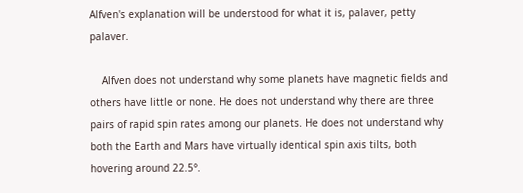Alfven's explanation will be understood for what it is, palaver, petty palaver.

    Alfven does not understand why some planets have magnetic fields and others have little or none. He does not understand why there are three pairs of rapid spin rates among our planets. He does not understand why both the Earth and Mars have virtually identical spin axis tilts, both hovering around 22.5°.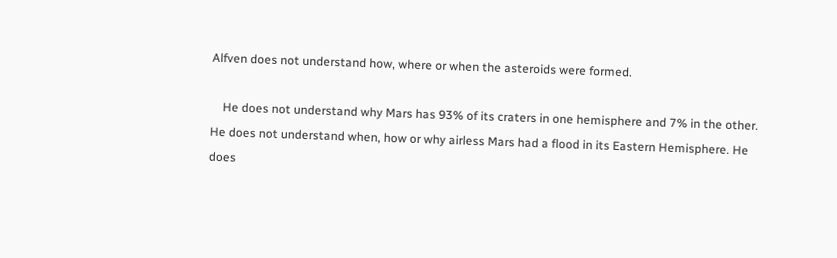Alfven does not understand how, where or when the asteroids were formed.

    He does not understand why Mars has 93% of its craters in one hemisphere and 7% in the other. He does not understand when, how or why airless Mars had a flood in its Eastern Hemisphere. He does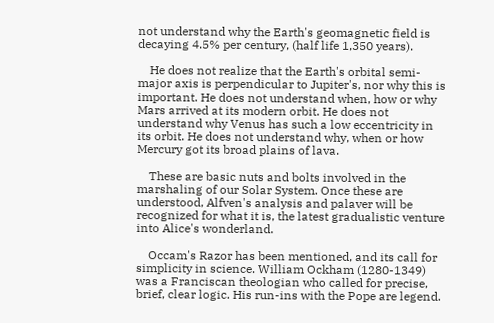not understand why the Earth's geomagnetic field is decaying 4.5% per century, (half life 1,350 years).

    He does not realize that the Earth's orbital semi-major axis is perpendicular to Jupiter's, nor why this is important. He does not understand when, how or why Mars arrived at its modern orbit. He does not understand why Venus has such a low eccentricity in its orbit. He does not understand why, when or how Mercury got its broad plains of lava.

    These are basic nuts and bolts involved in the marshaling of our Solar System. Once these are understood, Alfven's analysis and palaver will be recognized for what it is, the latest gradualistic venture into Alice's wonderland.

    Occam's Razor has been mentioned, and its call for simplicity in science. William Ockham (1280-1349) was a Franciscan theologian who called for precise, brief, clear logic. His run-ins with the Pope are legend.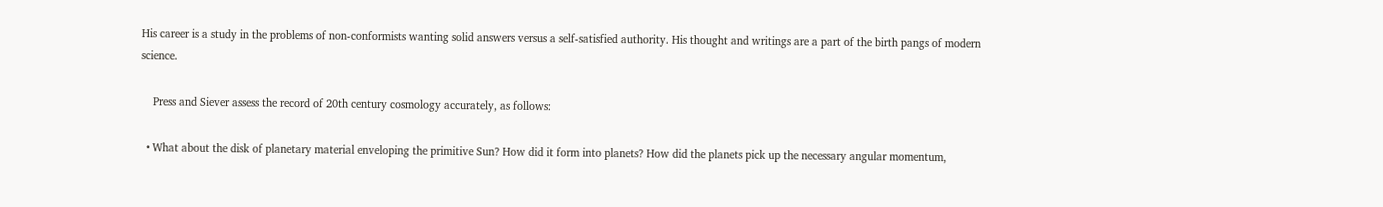His career is a study in the problems of non-conformists wanting solid answers versus a self-satisfied authority. His thought and writings are a part of the birth pangs of modern science.

    Press and Siever assess the record of 20th century cosmology accurately, as follows:

  • What about the disk of planetary material enveloping the primitive Sun? How did it form into planets? How did the planets pick up the necessary angular momentum,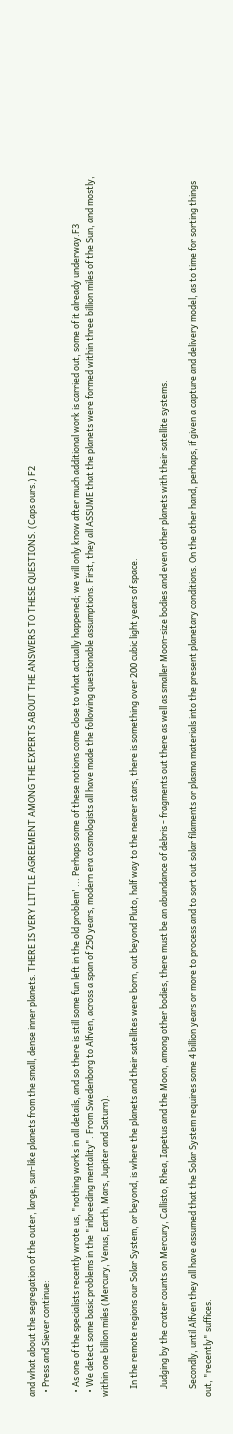and what about the segregation of the outer, large, sun-like planets from the small, dense inner planets. THERE IS VERY LITTLE AGREEMENT AMONG THE EXPERTS ABOUT THE ANSWERS TO THESE QUESTIONS. (Caps ours.) F2
  • Press and Siever continue:

  • As one of the specialists recently wrote us, "nothing works in all details, and so there is still some fun left in the old problem' ... Perhaps some of these notions come close to what actually happened; we will only know after much additional work is carried out, some of it already underway.F3
  • We detect some basic problems in the "inbreeding mentality". From Swedenborg to Alfven, across a span of 250 years, modern era cosmologists all have made the following questionable assumptions. First, they all ASSUME that the planets were formed within three billion miles of the Sun, and mostly, within one billion miles (Mercury, Venus, Earth, Mars, Jupiter and Saturn).

    In the remote regions our Solar System, or beyond, is where the planets and their satellites were born, out beyond Pluto, half way to the nearer stars, there is something over 200 cubic light years of space.

    Judging by the crater counts on Mercury, Callisto, Rhea, Iapetus and the Moon, among other bodies, there must be an abundance of debris - fragments out there as well as smaller Moon-size bodies and even other planets with their satellite systems.

    Secondly, until Alfven they all have assumed that the Solar System requires some 4 billion years or more to process and to sort out solar filaments or plasma materials into the present planetary conditions. On the other hand, perhaps, if given a capture and delivery model, as to time for sorting things out, "recently" suffices.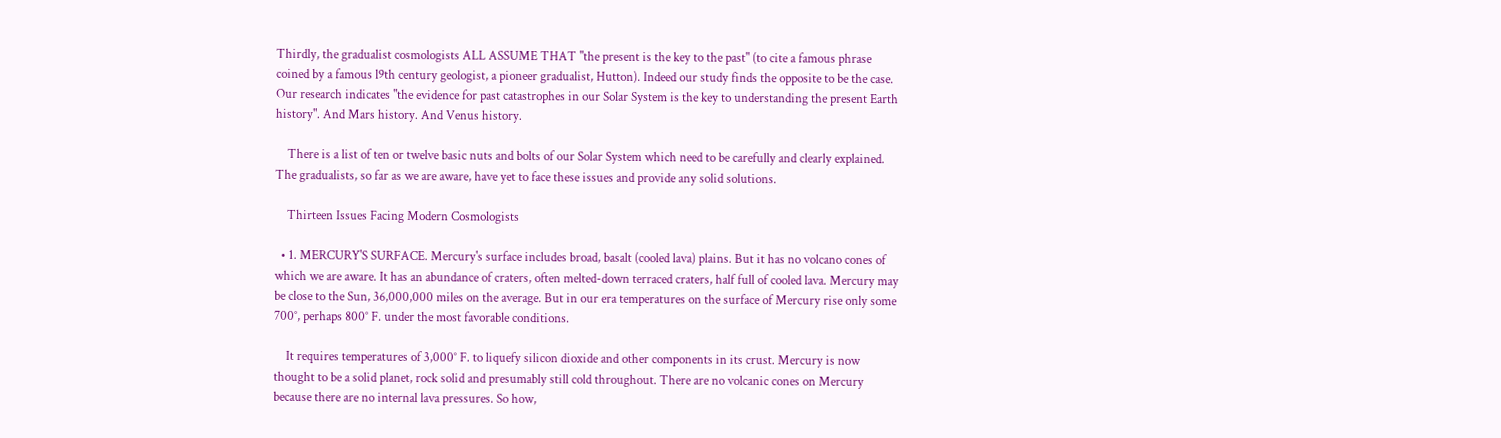Thirdly, the gradualist cosmologists ALL ASSUME THAT "the present is the key to the past" (to cite a famous phrase coined by a famous l9th century geologist, a pioneer gradualist, Hutton). Indeed our study finds the opposite to be the case. Our research indicates "the evidence for past catastrophes in our Solar System is the key to understanding the present Earth history". And Mars history. And Venus history.

    There is a list of ten or twelve basic nuts and bolts of our Solar System which need to be carefully and clearly explained. The gradualists, so far as we are aware, have yet to face these issues and provide any solid solutions.

    Thirteen Issues Facing Modern Cosmologists

  • 1. MERCURY'S SURFACE. Mercury's surface includes broad, basalt (cooled lava) plains. But it has no volcano cones of which we are aware. It has an abundance of craters, often melted-down terraced craters, half full of cooled lava. Mercury may be close to the Sun, 36,000,000 miles on the average. But in our era temperatures on the surface of Mercury rise only some 700°, perhaps 800° F. under the most favorable conditions.

    It requires temperatures of 3,000° F. to liquefy silicon dioxide and other components in its crust. Mercury is now thought to be a solid planet, rock solid and presumably still cold throughout. There are no volcanic cones on Mercury because there are no internal lava pressures. So how,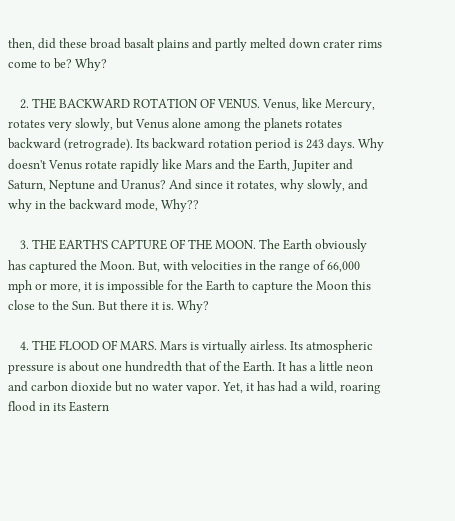then, did these broad basalt plains and partly melted down crater rims come to be? Why?

    2. THE BACKWARD ROTATION OF VENUS. Venus, like Mercury, rotates very slowly, but Venus alone among the planets rotates backward (retrograde). Its backward rotation period is 243 days. Why doesn't Venus rotate rapidly like Mars and the Earth, Jupiter and Saturn, Neptune and Uranus? And since it rotates, why slowly, and why in the backward mode, Why??

    3. THE EARTH'S CAPTURE OF THE MOON. The Earth obviously has captured the Moon. But, with velocities in the range of 66,000 mph or more, it is impossible for the Earth to capture the Moon this close to the Sun. But there it is. Why?

    4. THE FLOOD OF MARS. Mars is virtually airless. Its atmospheric pressure is about one hundredth that of the Earth. It has a little neon and carbon dioxide but no water vapor. Yet, it has had a wild, roaring flood in its Eastern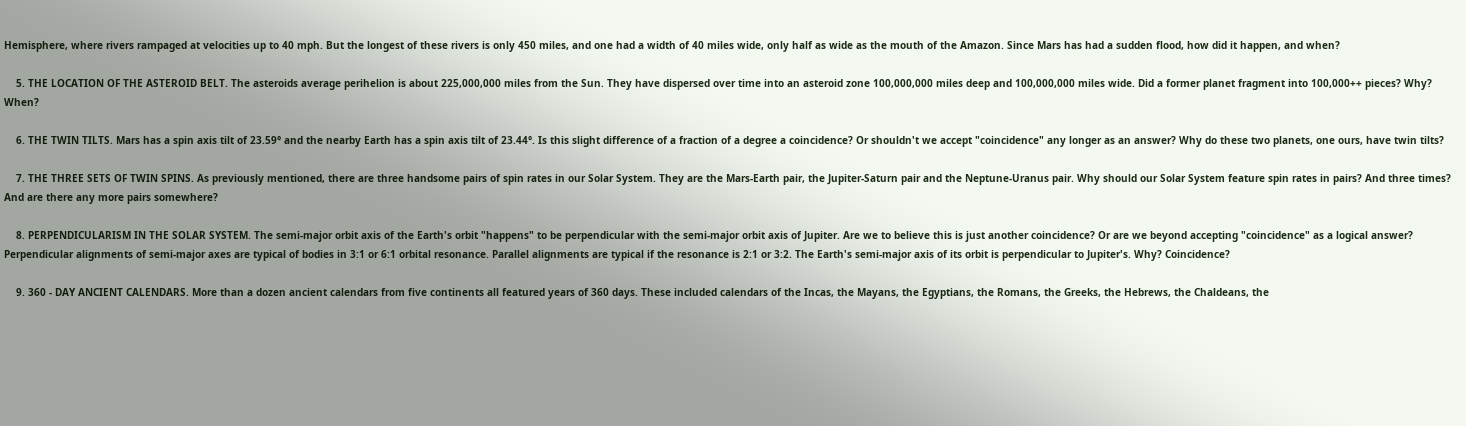Hemisphere, where rivers rampaged at velocities up to 40 mph. But the longest of these rivers is only 450 miles, and one had a width of 40 miles wide, only half as wide as the mouth of the Amazon. Since Mars has had a sudden flood, how did it happen, and when?

    5. THE LOCATION OF THE ASTEROID BELT. The asteroids average perihelion is about 225,000,000 miles from the Sun. They have dispersed over time into an asteroid zone 100,000,000 miles deep and 100,000,000 miles wide. Did a former planet fragment into 100,000++ pieces? Why? When?

    6. THE TWIN TILTS. Mars has a spin axis tilt of 23.59° and the nearby Earth has a spin axis tilt of 23.44°. Is this slight difference of a fraction of a degree a coincidence? Or shouldn't we accept "coincidence" any longer as an answer? Why do these two planets, one ours, have twin tilts?

    7. THE THREE SETS OF TWIN SPINS. As previously mentioned, there are three handsome pairs of spin rates in our Solar System. They are the Mars-Earth pair, the Jupiter-Saturn pair and the Neptune-Uranus pair. Why should our Solar System feature spin rates in pairs? And three times? And are there any more pairs somewhere?

    8. PERPENDICULARISM IN THE SOLAR SYSTEM. The semi-major orbit axis of the Earth's orbit "happens" to be perpendicular with the semi-major orbit axis of Jupiter. Are we to believe this is just another coincidence? Or are we beyond accepting "coincidence" as a logical answer? Perpendicular alignments of semi-major axes are typical of bodies in 3:1 or 6:1 orbital resonance. Parallel alignments are typical if the resonance is 2:1 or 3:2. The Earth's semi-major axis of its orbit is perpendicular to Jupiter's. Why? Coincidence?

    9. 360 - DAY ANCIENT CALENDARS. More than a dozen ancient calendars from five continents all featured years of 360 days. These included calendars of the Incas, the Mayans, the Egyptians, the Romans, the Greeks, the Hebrews, the Chaldeans, the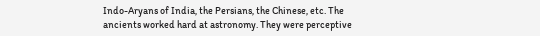Indo-Aryans of India, the Persians, the Chinese, etc. The ancients worked hard at astronomy. They were perceptive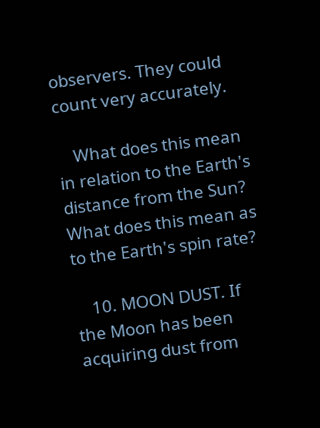observers. They could count very accurately.

    What does this mean in relation to the Earth's distance from the Sun? What does this mean as to the Earth's spin rate?

    10. MOON DUST. If the Moon has been acquiring dust from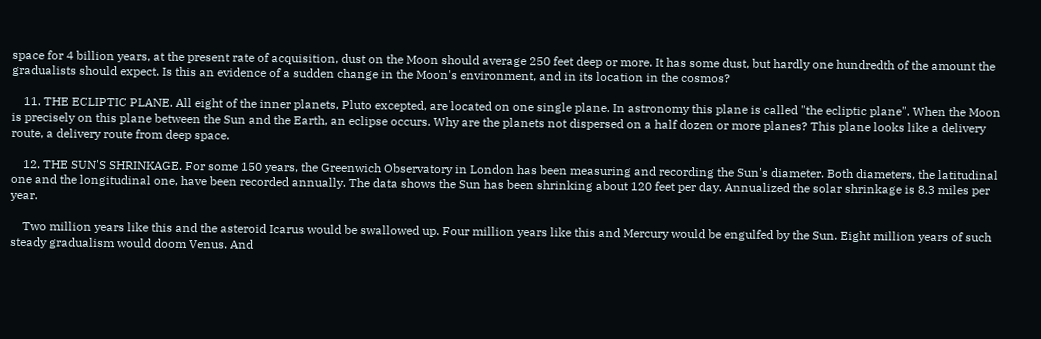space for 4 billion years, at the present rate of acquisition, dust on the Moon should average 250 feet deep or more. It has some dust, but hardly one hundredth of the amount the gradualists should expect. Is this an evidence of a sudden change in the Moon's environment, and in its location in the cosmos?

    11. THE ECLIPTIC PLANE. All eight of the inner planets, Pluto excepted, are located on one single plane. In astronomy this plane is called "the ecliptic plane". When the Moon is precisely on this plane between the Sun and the Earth, an eclipse occurs. Why are the planets not dispersed on a half dozen or more planes? This plane looks like a delivery route, a delivery route from deep space.

    12. THE SUN'S SHRINKAGE. For some 150 years, the Greenwich Observatory in London has been measuring and recording the Sun's diameter. Both diameters, the latitudinal one and the longitudinal one, have been recorded annually. The data shows the Sun has been shrinking about 120 feet per day. Annualized the solar shrinkage is 8.3 miles per year.

    Two million years like this and the asteroid Icarus would be swallowed up. Four million years like this and Mercury would be engulfed by the Sun. Eight million years of such steady gradualism would doom Venus. And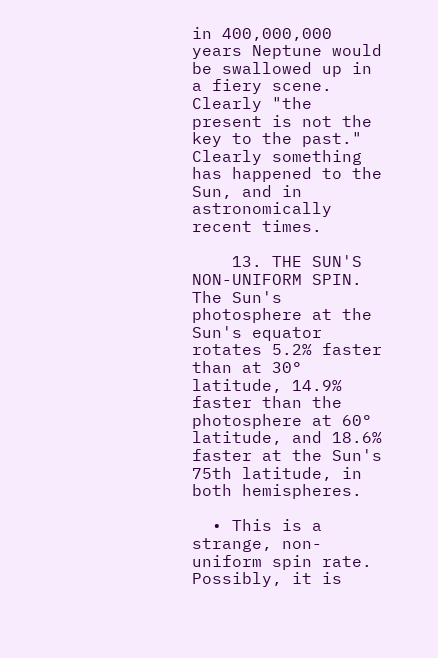in 400,000,000 years Neptune would be swallowed up in a fiery scene. Clearly "the present is not the key to the past." Clearly something has happened to the Sun, and in astronomically recent times.

    13. THE SUN'S NON-UNIFORM SPIN. The Sun's photosphere at the Sun's equator rotates 5.2% faster than at 30° latitude, 14.9% faster than the photosphere at 60° latitude, and 18.6% faster at the Sun's 75th latitude, in both hemispheres.

  • This is a strange, non-uniform spin rate. Possibly, it is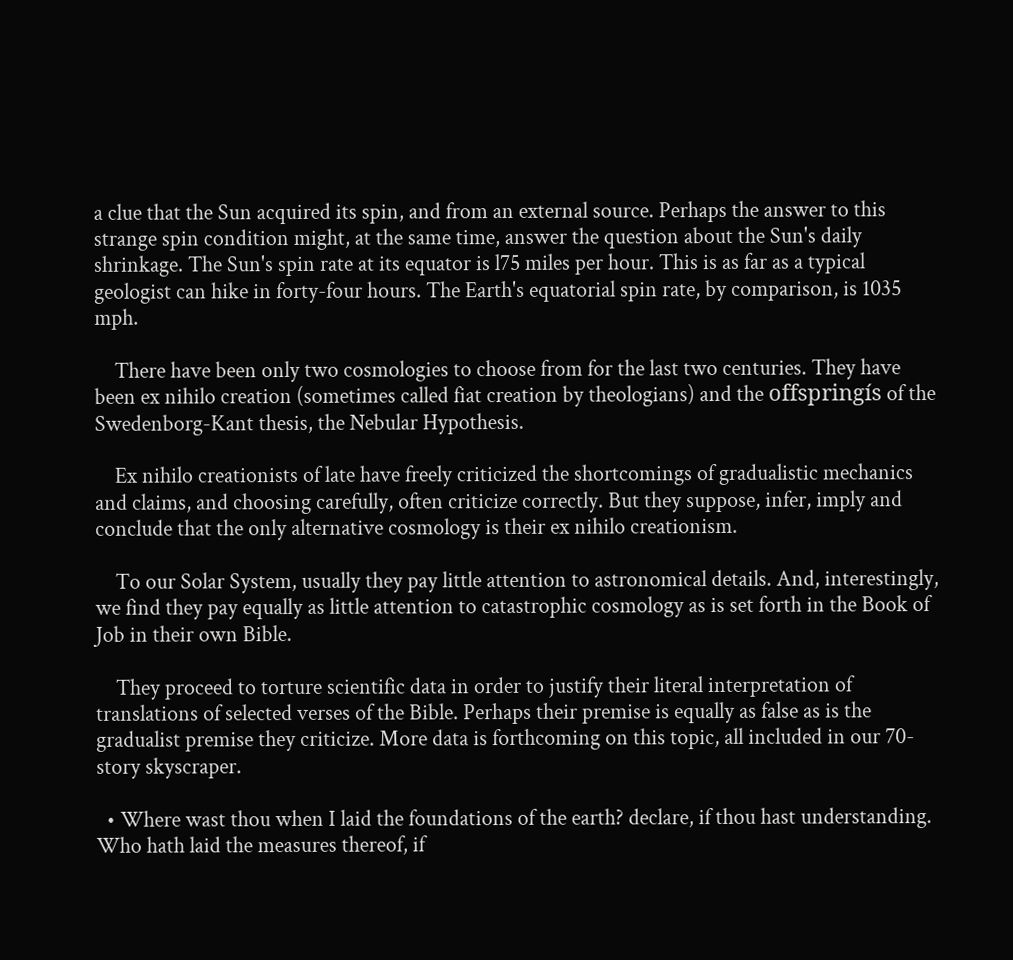a clue that the Sun acquired its spin, and from an external source. Perhaps the answer to this strange spin condition might, at the same time, answer the question about the Sun's daily shrinkage. The Sun's spin rate at its equator is l75 miles per hour. This is as far as a typical geologist can hike in forty-four hours. The Earth's equatorial spin rate, by comparison, is 1035 mph.

    There have been only two cosmologies to choose from for the last two centuries. They have been ex nihilo creation (sometimes called fiat creation by theologians) and the offspringís of the Swedenborg-Kant thesis, the Nebular Hypothesis.

    Ex nihilo creationists of late have freely criticized the shortcomings of gradualistic mechanics and claims, and choosing carefully, often criticize correctly. But they suppose, infer, imply and conclude that the only alternative cosmology is their ex nihilo creationism.

    To our Solar System, usually they pay little attention to astronomical details. And, interestingly, we find they pay equally as little attention to catastrophic cosmology as is set forth in the Book of Job in their own Bible.

    They proceed to torture scientific data in order to justify their literal interpretation of translations of selected verses of the Bible. Perhaps their premise is equally as false as is the gradualist premise they criticize. More data is forthcoming on this topic, all included in our 70-story skyscraper.

  • Where wast thou when I laid the foundations of the earth? declare, if thou hast understanding. Who hath laid the measures thereof, if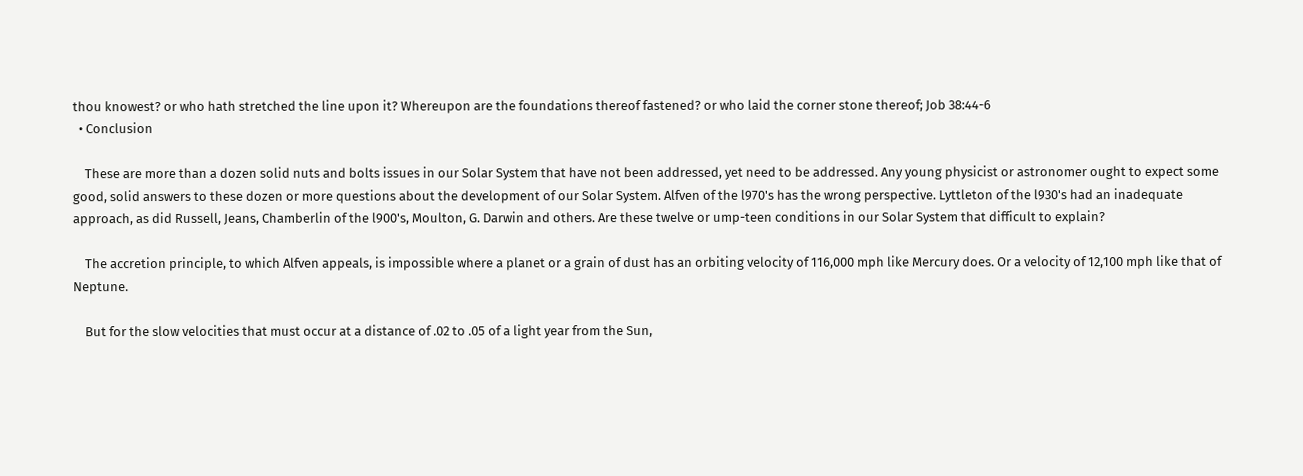thou knowest? or who hath stretched the line upon it? Whereupon are the foundations thereof fastened? or who laid the corner stone thereof; Job 38:44-6
  • Conclusion

    These are more than a dozen solid nuts and bolts issues in our Solar System that have not been addressed, yet need to be addressed. Any young physicist or astronomer ought to expect some good, solid answers to these dozen or more questions about the development of our Solar System. Alfven of the l970's has the wrong perspective. Lyttleton of the l930's had an inadequate approach, as did Russell, Jeans, Chamberlin of the l900's, Moulton, G. Darwin and others. Are these twelve or ump-teen conditions in our Solar System that difficult to explain?

    The accretion principle, to which Alfven appeals, is impossible where a planet or a grain of dust has an orbiting velocity of 116,000 mph like Mercury does. Or a velocity of 12,100 mph like that of Neptune.

    But for the slow velocities that must occur at a distance of .02 to .05 of a light year from the Sun,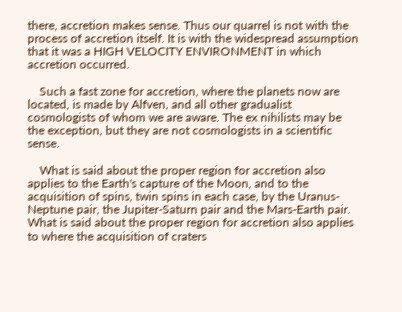there, accretion makes sense. Thus our quarrel is not with the process of accretion itself. It is with the widespread assumption that it was a HIGH VELOCITY ENVIRONMENT in which accretion occurred.

    Such a fast zone for accretion, where the planets now are located, is made by Alfven, and all other gradualist cosmologists of whom we are aware. The ex nihilists may be the exception, but they are not cosmologists in a scientific sense.

    What is said about the proper region for accretion also applies to the Earth's capture of the Moon, and to the acquisition of spins, twin spins in each case, by the Uranus-Neptune pair, the Jupiter-Saturn pair and the Mars-Earth pair. What is said about the proper region for accretion also applies to where the acquisition of craters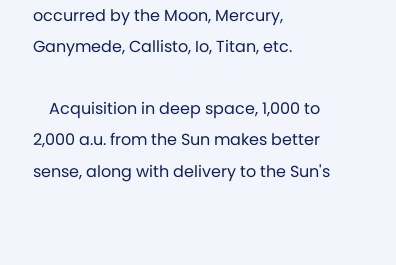occurred by the Moon, Mercury, Ganymede, Callisto, Io, Titan, etc.

    Acquisition in deep space, 1,000 to 2,000 a.u. from the Sun makes better sense, along with delivery to the Sun's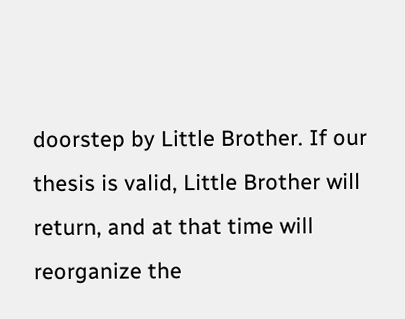doorstep by Little Brother. If our thesis is valid, Little Brother will return, and at that time will reorganize the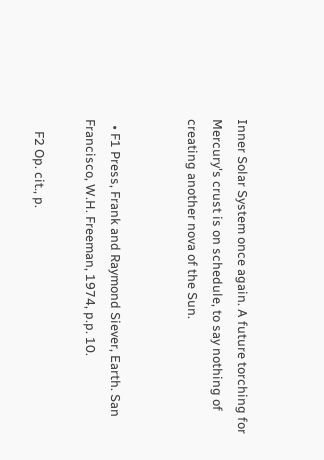Inner Solar System once again. A future torching for Mercury's crust is on schedule, to say nothing of creating another nova of the Sun.


  • F1 Press, Frank and Raymond Siever, Earth. San Francisco, W.H. Freeman, 1974, p.p. 10.

    F2 Op. cit., p.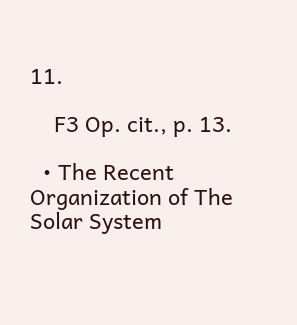11.

    F3 Op. cit., p. 13.

  • The Recent Organization of The Solar System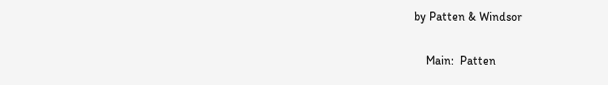by Patten & Windsor

    Main:  Patten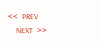<<  PREV
    NEXT  >>